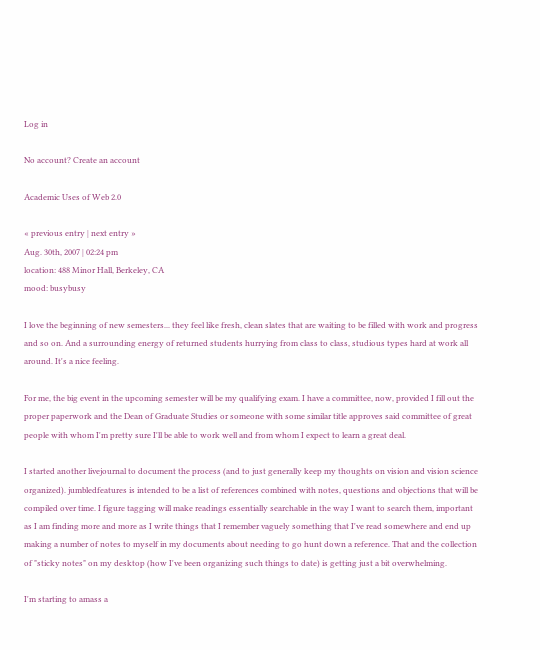Log in

No account? Create an account

Academic Uses of Web 2.0

« previous entry | next entry »
Aug. 30th, 2007 | 02:24 pm
location: 488 Minor Hall, Berkeley, CA
mood: busybusy

I love the beginning of new semesters... they feel like fresh, clean slates that are waiting to be filled with work and progress and so on. And a surrounding energy of returned students hurrying from class to class, studious types hard at work all around. It's a nice feeling.

For me, the big event in the upcoming semester will be my qualifying exam. I have a committee, now, provided I fill out the proper paperwork and the Dean of Graduate Studies or someone with some similar title approves said committee of great people with whom I'm pretty sure I'll be able to work well and from whom I expect to learn a great deal.

I started another livejournal to document the process (and to just generally keep my thoughts on vision and vision science organized). jumbledfeatures is intended to be a list of references combined with notes, questions and objections that will be compiled over time. I figure tagging will make readings essentially searchable in the way I want to search them, important as I am finding more and more as I write things that I remember vaguely something that I've read somewhere and end up making a number of notes to myself in my documents about needing to go hunt down a reference. That and the collection of "sticky notes" on my desktop (how I've been organizing such things to date) is getting just a bit overwhelming.

I'm starting to amass a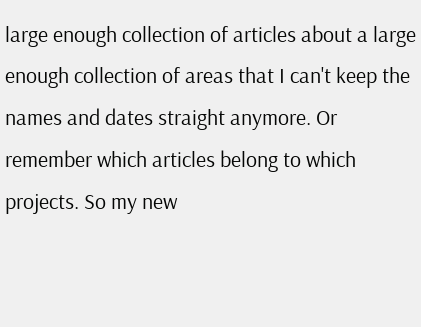large enough collection of articles about a large enough collection of areas that I can't keep the names and dates straight anymore. Or remember which articles belong to which projects. So my new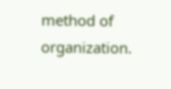method of organization.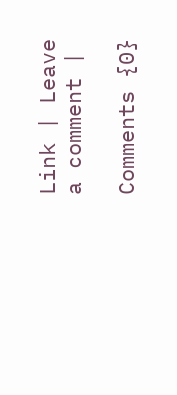Link | Leave a comment |

Comments {0}